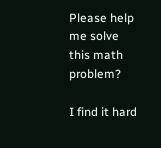Please help me solve this math problem?

I find it hard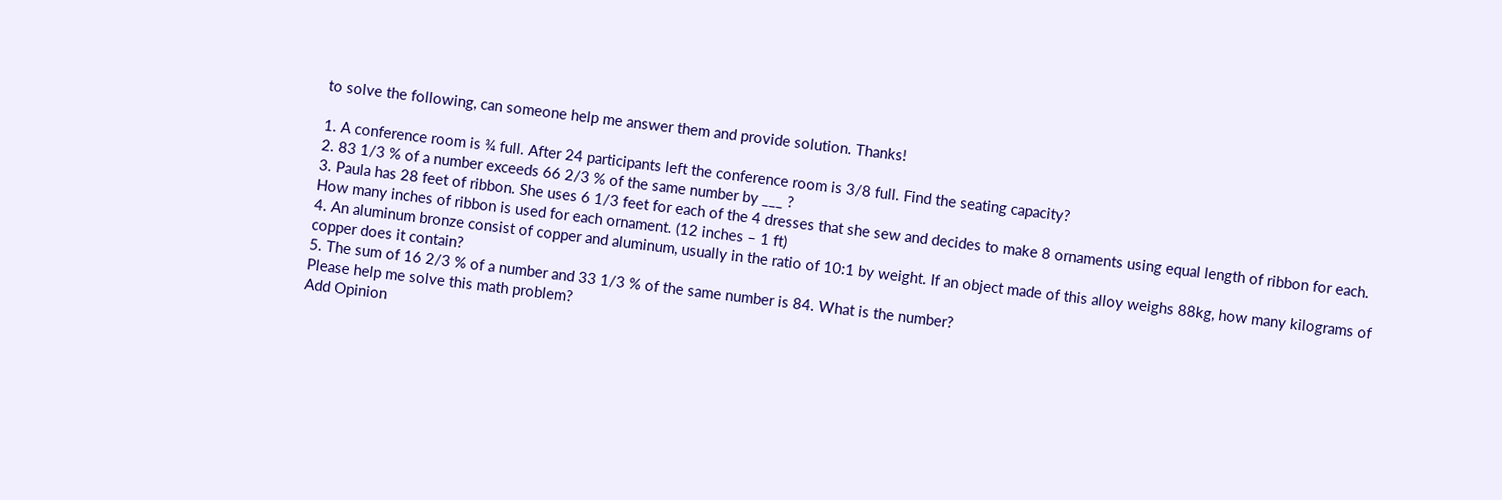to solve the following, can someone help me answer them and provide solution. Thanks!

1. A conference room is ¾ full. After 24 participants left the conference room is 3/8 full. Find the seating capacity?
2. 83 1/3 % of a number exceeds 66 2/3 % of the same number by ___ ?
3. Paula has 28 feet of ribbon. She uses 6 1/3 feet for each of the 4 dresses that she sew and decides to make 8 ornaments using equal length of ribbon for each. How many inches of ribbon is used for each ornament. (12 inches – 1 ft)
4. An aluminum bronze consist of copper and aluminum, usually in the ratio of 10:1 by weight. If an object made of this alloy weighs 88kg, how many kilograms of copper does it contain?
5. The sum of 16 2/3 % of a number and 33 1/3 % of the same number is 84. What is the number?
Please help me solve this math problem?
Add Opinion